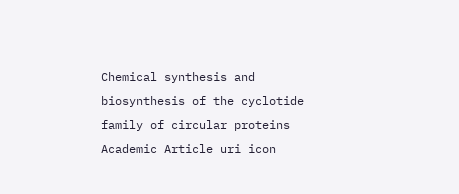Chemical synthesis and biosynthesis of the cyclotide family of circular proteins Academic Article uri icon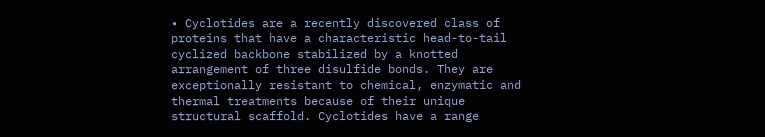• Cyclotides are a recently discovered class of proteins that have a characteristic head-to-tail cyclized backbone stabilized by a knotted arrangement of three disulfide bonds. They are exceptionally resistant to chemical, enzymatic and thermal treatments because of their unique structural scaffold. Cyclotides have a range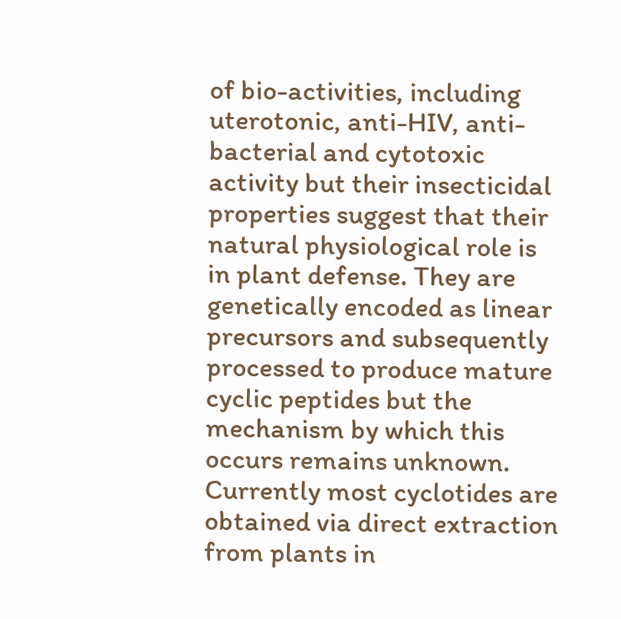of bio-activities, including uterotonic, anti-HIV, anti-bacterial and cytotoxic activity but their insecticidal properties suggest that their natural physiological role is in plant defense. They are genetically encoded as linear precursors and subsequently processed to produce mature cyclic peptides but the mechanism by which this occurs remains unknown. Currently most cyclotides are obtained via direct extraction from plants in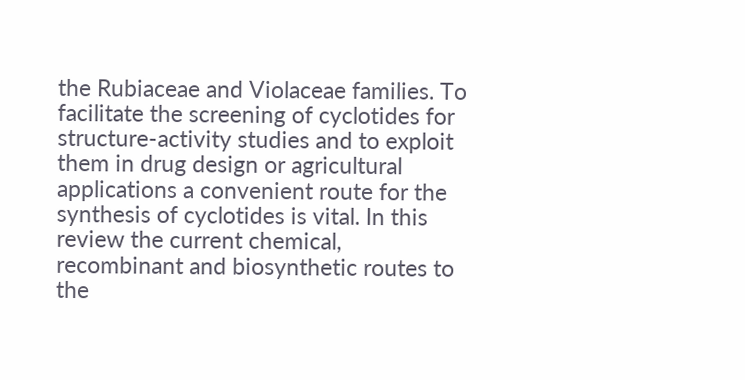the Rubiaceae and Violaceae families. To facilitate the screening of cyclotides for structure-activity studies and to exploit them in drug design or agricultural applications a convenient route for the synthesis of cyclotides is vital. In this review the current chemical, recombinant and biosynthetic routes to the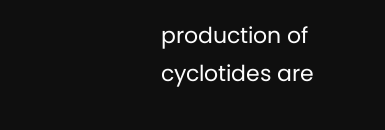production of cyclotides are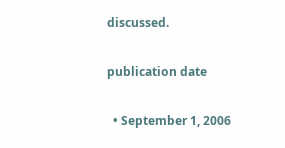discussed.

publication date

  • September 1, 2006